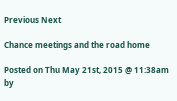Previous Next

Chance meetings and the road home

Posted on Thu May 21st, 2015 @ 11:38am by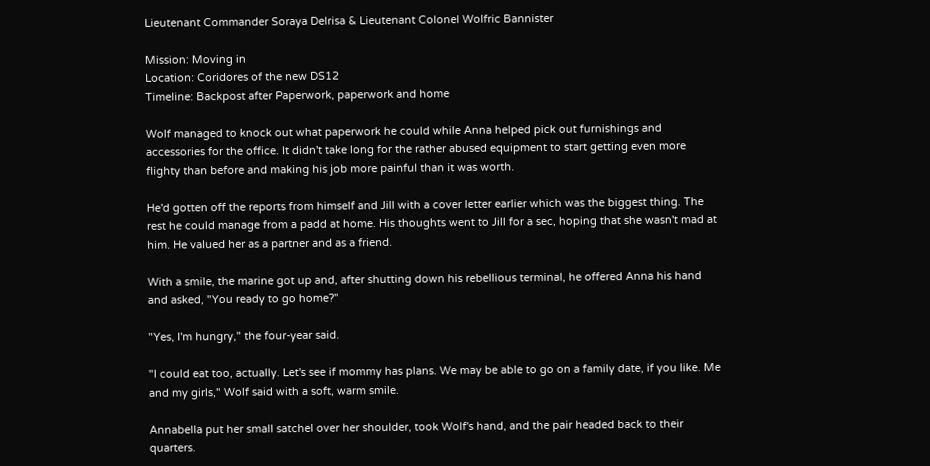Lieutenant Commander Soraya Delrisa & Lieutenant Colonel Wolfric Bannister

Mission: Moving in
Location: Coridores of the new DS12
Timeline: Backpost after Paperwork, paperwork and home

Wolf managed to knock out what paperwork he could while Anna helped pick out furnishings and accessories for the office. It didn't take long for the rather abused equipment to start getting even more flighty than before and making his job more painful than it was worth.

He'd gotten off the reports from himself and Jill with a cover letter earlier which was the biggest thing. The rest he could manage from a padd at home. His thoughts went to Jill for a sec, hoping that she wasn't mad at him. He valued her as a partner and as a friend.

With a smile, the marine got up and, after shutting down his rebellious terminal, he offered Anna his hand and asked, "You ready to go home?"

"Yes, I'm hungry," the four-year said.

"I could eat too, actually. Let's see if mommy has plans. We may be able to go on a family date, if you like. Me and my girls," Wolf said with a soft, warm smile.

Annabella put her small satchel over her shoulder, took Wolf's hand, and the pair headed back to their quarters.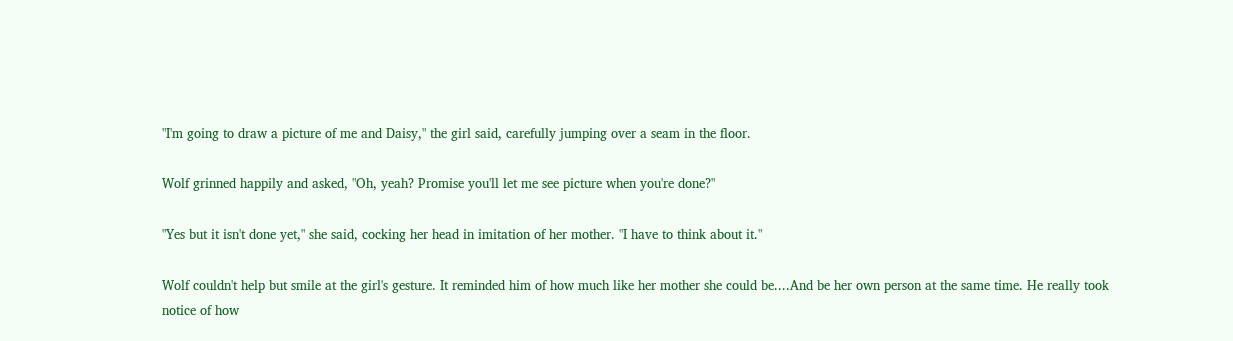"I'm going to draw a picture of me and Daisy," the girl said, carefully jumping over a seam in the floor.

Wolf grinned happily and asked, "Oh, yeah? Promise you'll let me see picture when you're done?"

"Yes but it isn't done yet," she said, cocking her head in imitation of her mother. "I have to think about it."

Wolf couldn't help but smile at the girl's gesture. It reminded him of how much like her mother she could be....And be her own person at the same time. He really took notice of how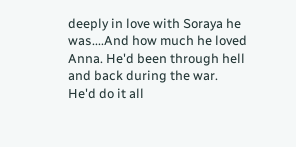deeply in love with Soraya he was....And how much he loved Anna. He'd been through hell and back during the war. He'd do it all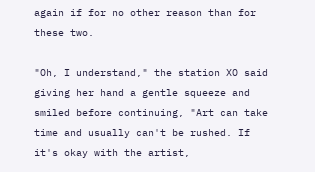again if for no other reason than for these two.

"Oh, I understand," the station XO said giving her hand a gentle squeeze and smiled before continuing, "Art can take time and usually can't be rushed. If it's okay with the artist,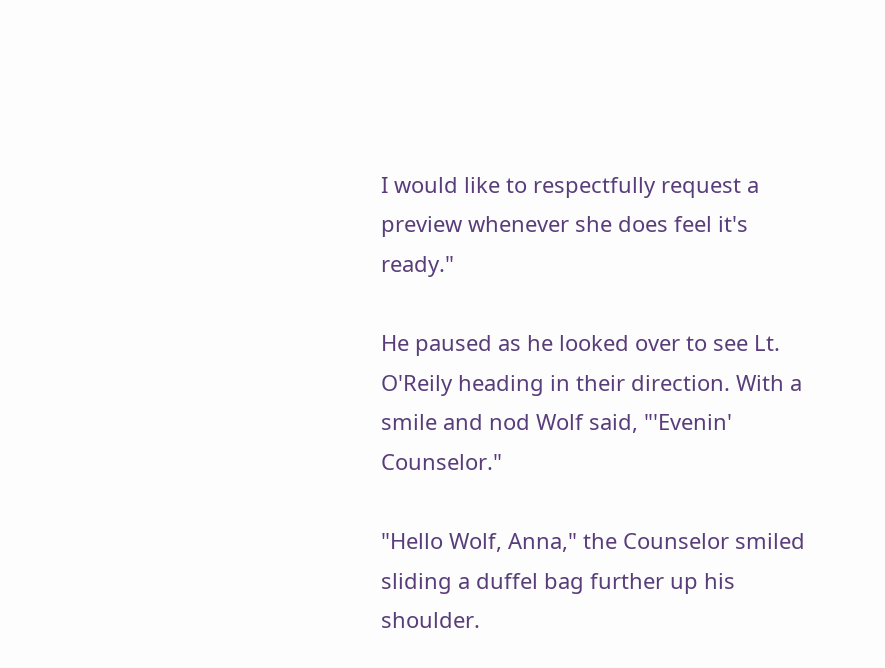I would like to respectfully request a preview whenever she does feel it's ready."

He paused as he looked over to see Lt. O'Reily heading in their direction. With a smile and nod Wolf said, "'Evenin' Counselor."

"Hello Wolf, Anna," the Counselor smiled sliding a duffel bag further up his shoulder.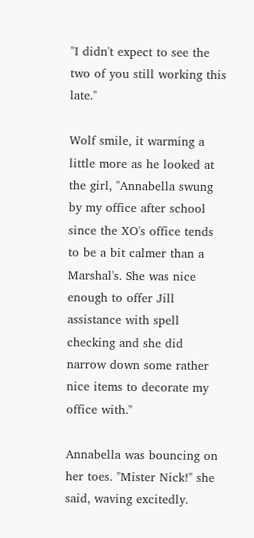"I didn't expect to see the two of you still working this late."

Wolf smile, it warming a little more as he looked at the girl, "Annabella swung by my office after school since the XO's office tends to be a bit calmer than a Marshal's. She was nice enough to offer Jill assistance with spell checking and she did narrow down some rather nice items to decorate my office with."

Annabella was bouncing on her toes. "Mister Nick!" she said, waving excitedly.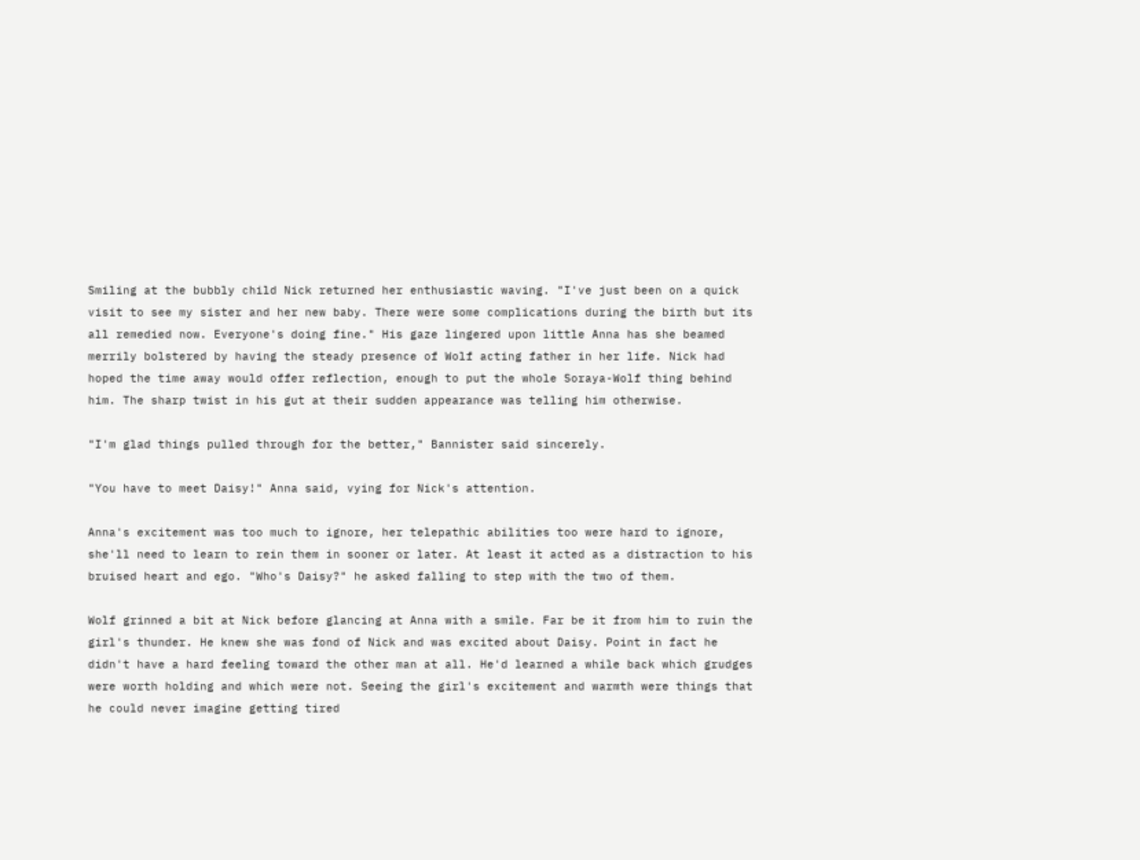Smiling at the bubbly child Nick returned her enthusiastic waving. "I've just been on a quick visit to see my sister and her new baby. There were some complications during the birth but its all remedied now. Everyone's doing fine." His gaze lingered upon little Anna has she beamed merrily bolstered by having the steady presence of Wolf acting father in her life. Nick had hoped the time away would offer reflection, enough to put the whole Soraya-Wolf thing behind him. The sharp twist in his gut at their sudden appearance was telling him otherwise.

"I'm glad things pulled through for the better," Bannister said sincerely.

"You have to meet Daisy!" Anna said, vying for Nick's attention.

Anna's excitement was too much to ignore, her telepathic abilities too were hard to ignore, she'll need to learn to rein them in sooner or later. At least it acted as a distraction to his bruised heart and ego. "Who's Daisy?" he asked falling to step with the two of them.

Wolf grinned a bit at Nick before glancing at Anna with a smile. Far be it from him to ruin the girl's thunder. He knew she was fond of Nick and was excited about Daisy. Point in fact he didn't have a hard feeling toward the other man at all. He'd learned a while back which grudges were worth holding and which were not. Seeing the girl's excitement and warmth were things that he could never imagine getting tired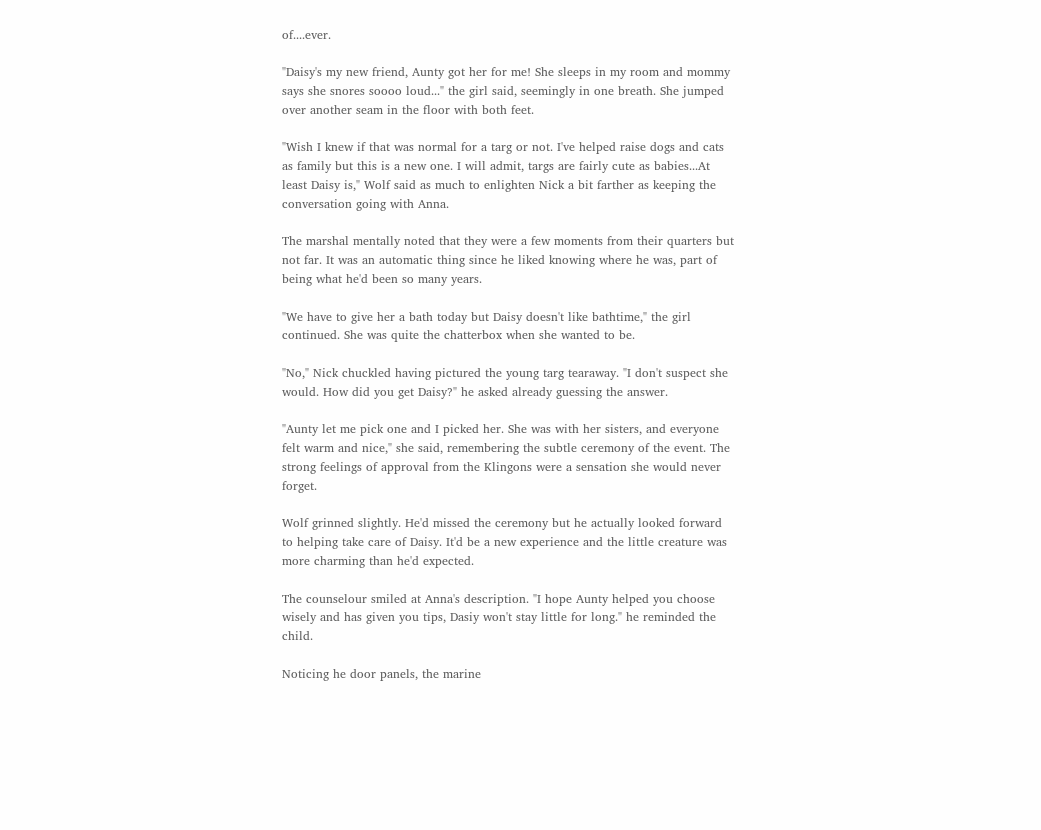of....ever.

"Daisy's my new friend, Aunty got her for me! She sleeps in my room and mommy says she snores soooo loud..." the girl said, seemingly in one breath. She jumped over another seam in the floor with both feet.

"Wish I knew if that was normal for a targ or not. I've helped raise dogs and cats as family but this is a new one. I will admit, targs are fairly cute as babies...At least Daisy is," Wolf said as much to enlighten Nick a bit farther as keeping the conversation going with Anna.

The marshal mentally noted that they were a few moments from their quarters but not far. It was an automatic thing since he liked knowing where he was, part of being what he'd been so many years.

"We have to give her a bath today but Daisy doesn't like bathtime," the girl continued. She was quite the chatterbox when she wanted to be.

"No," Nick chuckled having pictured the young targ tearaway. "I don't suspect she would. How did you get Daisy?" he asked already guessing the answer.

"Aunty let me pick one and I picked her. She was with her sisters, and everyone felt warm and nice," she said, remembering the subtle ceremony of the event. The strong feelings of approval from the Klingons were a sensation she would never forget.

Wolf grinned slightly. He'd missed the ceremony but he actually looked forward to helping take care of Daisy. It'd be a new experience and the little creature was more charming than he'd expected.

The counselour smiled at Anna's description. "I hope Aunty helped you choose wisely and has given you tips, Dasiy won't stay little for long." he reminded the child.

Noticing he door panels, the marine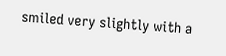smiled very slightly with a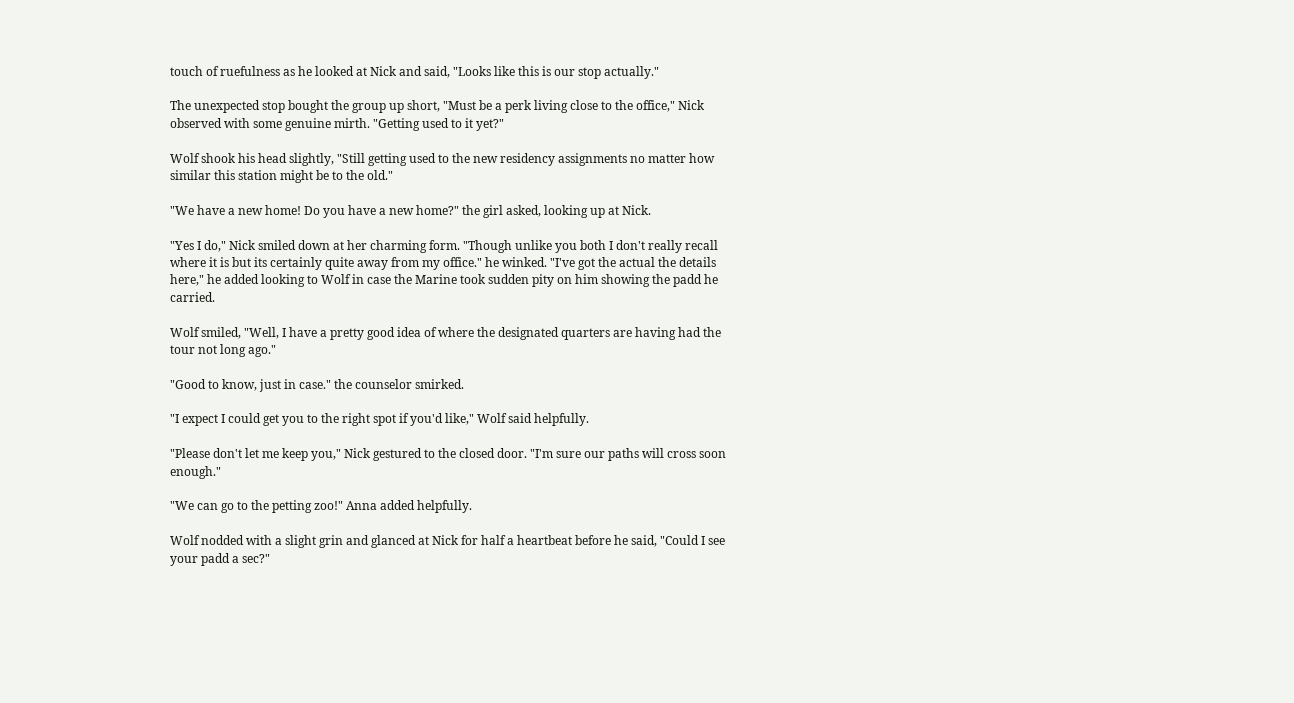touch of ruefulness as he looked at Nick and said, "Looks like this is our stop actually."

The unexpected stop bought the group up short, "Must be a perk living close to the office," Nick observed with some genuine mirth. "Getting used to it yet?"

Wolf shook his head slightly, "Still getting used to the new residency assignments no matter how similar this station might be to the old."

"We have a new home! Do you have a new home?" the girl asked, looking up at Nick.

"Yes I do," Nick smiled down at her charming form. "Though unlike you both I don't really recall where it is but its certainly quite away from my office." he winked. "I've got the actual the details here," he added looking to Wolf in case the Marine took sudden pity on him showing the padd he carried.

Wolf smiled, "Well, I have a pretty good idea of where the designated quarters are having had the tour not long ago."

"Good to know, just in case." the counselor smirked.

"I expect I could get you to the right spot if you'd like," Wolf said helpfully.

"Please don't let me keep you," Nick gestured to the closed door. "I'm sure our paths will cross soon enough."

"We can go to the petting zoo!" Anna added helpfully.

Wolf nodded with a slight grin and glanced at Nick for half a heartbeat before he said, "Could I see your padd a sec?"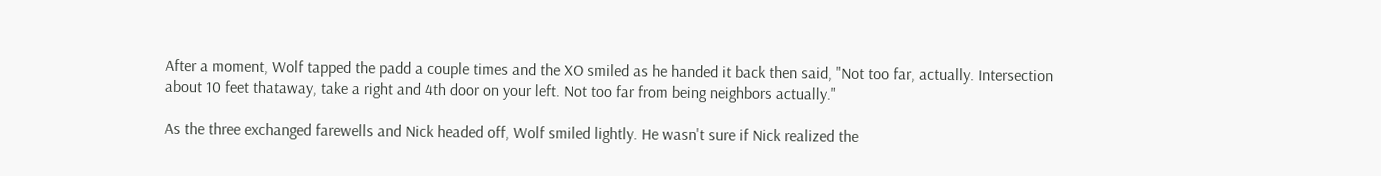After a moment, Wolf tapped the padd a couple times and the XO smiled as he handed it back then said, "Not too far, actually. Intersection about 10 feet thataway, take a right and 4th door on your left. Not too far from being neighbors actually."

As the three exchanged farewells and Nick headed off, Wolf smiled lightly. He wasn't sure if Nick realized the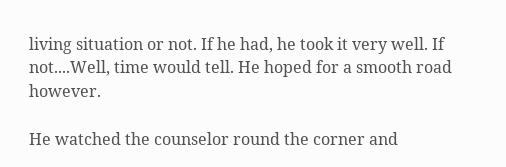living situation or not. If he had, he took it very well. If not....Well, time would tell. He hoped for a smooth road however.

He watched the counselor round the corner and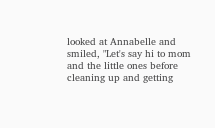looked at Annabelle and smiled, "Let's say hi to mom and the little ones before cleaning up and getting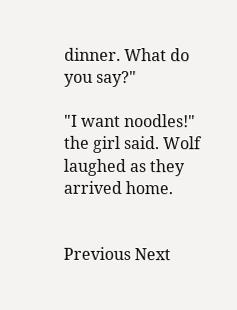dinner. What do you say?"

"I want noodles!" the girl said. Wolf laughed as they arrived home.


Previous Next